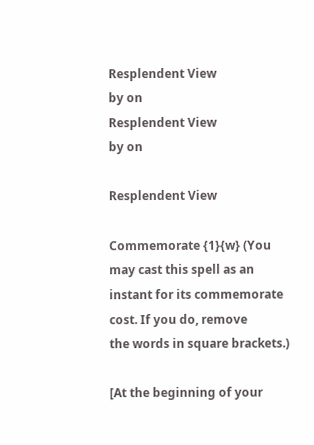Resplendent View
by on
Resplendent View
by on

Resplendent View

Commemorate {1}{w} (You may cast this spell as an instant for its commemorate cost. If you do, remove
the words in square brackets.)

[At the beginning of your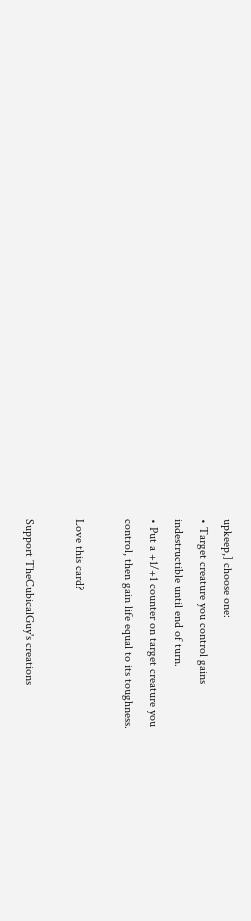upkeep,] choose one:
• Target creature you control gains
indestructible until end of turn.
• Put a +1/+1 counter on target creature you
control, then gain life equal to its toughness.

Love this card?

Support TheCubicalGuy's creations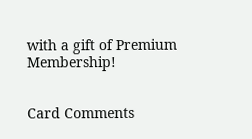with a gift of Premium Membership!


Card Comments